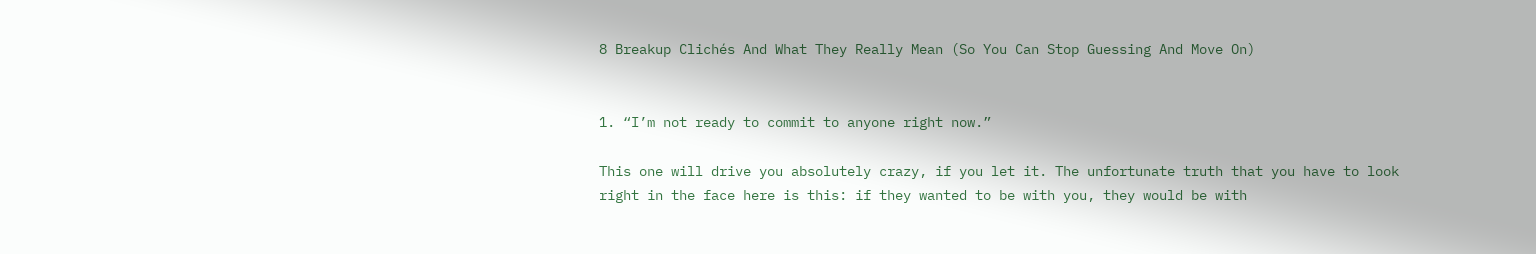8 Breakup Clichés And What They Really Mean (So You Can Stop Guessing And Move On)


1. “I’m not ready to commit to anyone right now.”

This one will drive you absolutely crazy, if you let it. The unfortunate truth that you have to look right in the face here is this: if they wanted to be with you, they would be with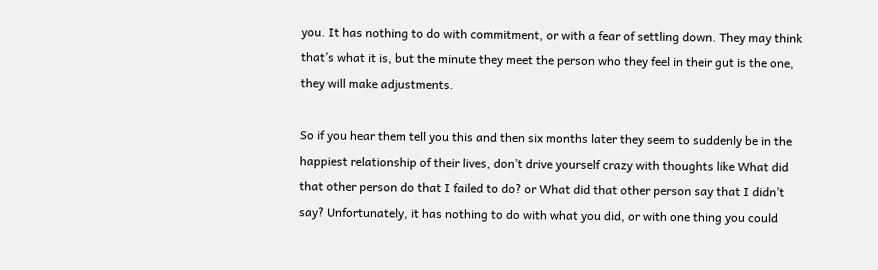you. It has nothing to do with commitment, or with a fear of settling down. They may think that’s what it is, but the minute they meet the person who they feel in their gut is the one, they will make adjustments.

So if you hear them tell you this and then six months later they seem to suddenly be in the happiest relationship of their lives, don’t drive yourself crazy with thoughts like What did that other person do that I failed to do? or What did that other person say that I didn’t say? Unfortunately, it has nothing to do with what you did, or with one thing you could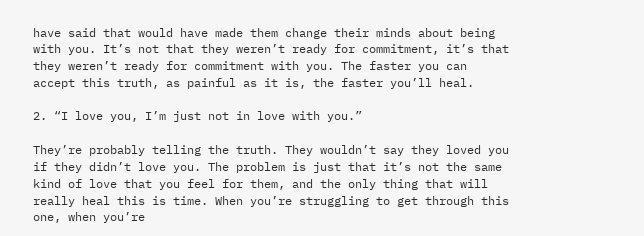have said that would have made them change their minds about being with you. It’s not that they weren’t ready for commitment, it’s that they weren’t ready for commitment with you. The faster you can accept this truth, as painful as it is, the faster you’ll heal.

2. “I love you, I’m just not in love with you.”

They’re probably telling the truth. They wouldn’t say they loved you if they didn’t love you. The problem is just that it’s not the same kind of love that you feel for them, and the only thing that will really heal this is time. When you’re struggling to get through this one, when you’re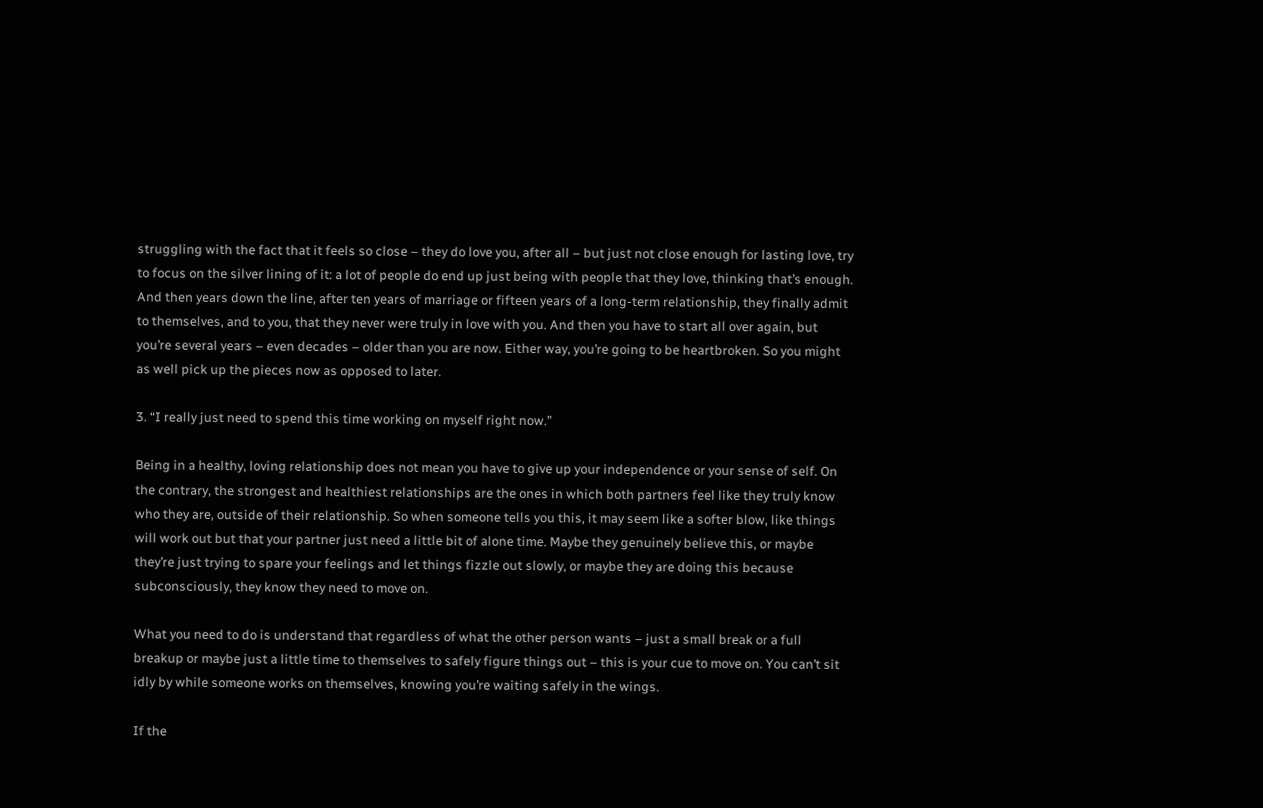struggling with the fact that it feels so close – they do love you, after all – but just not close enough for lasting love, try to focus on the silver lining of it: a lot of people do end up just being with people that they love, thinking that’s enough. And then years down the line, after ten years of marriage or fifteen years of a long-term relationship, they finally admit to themselves, and to you, that they never were truly in love with you. And then you have to start all over again, but you’re several years – even decades – older than you are now. Either way, you’re going to be heartbroken. So you might as well pick up the pieces now as opposed to later.

3. “I really just need to spend this time working on myself right now.”

Being in a healthy, loving relationship does not mean you have to give up your independence or your sense of self. On the contrary, the strongest and healthiest relationships are the ones in which both partners feel like they truly know who they are, outside of their relationship. So when someone tells you this, it may seem like a softer blow, like things will work out but that your partner just need a little bit of alone time. Maybe they genuinely believe this, or maybe they’re just trying to spare your feelings and let things fizzle out slowly, or maybe they are doing this because subconsciously, they know they need to move on.

What you need to do is understand that regardless of what the other person wants – just a small break or a full breakup or maybe just a little time to themselves to safely figure things out – this is your cue to move on. You can’t sit idly by while someone works on themselves, knowing you’re waiting safely in the wings.

If the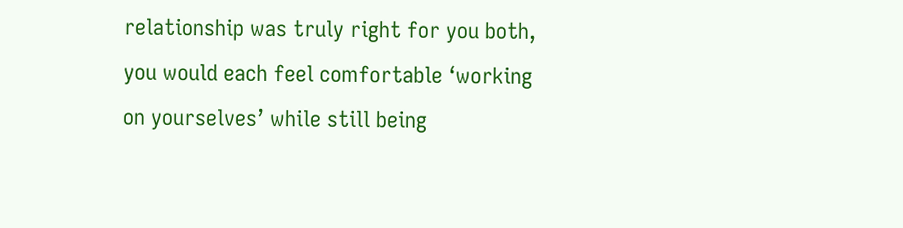relationship was truly right for you both, you would each feel comfortable ‘working on yourselves’ while still being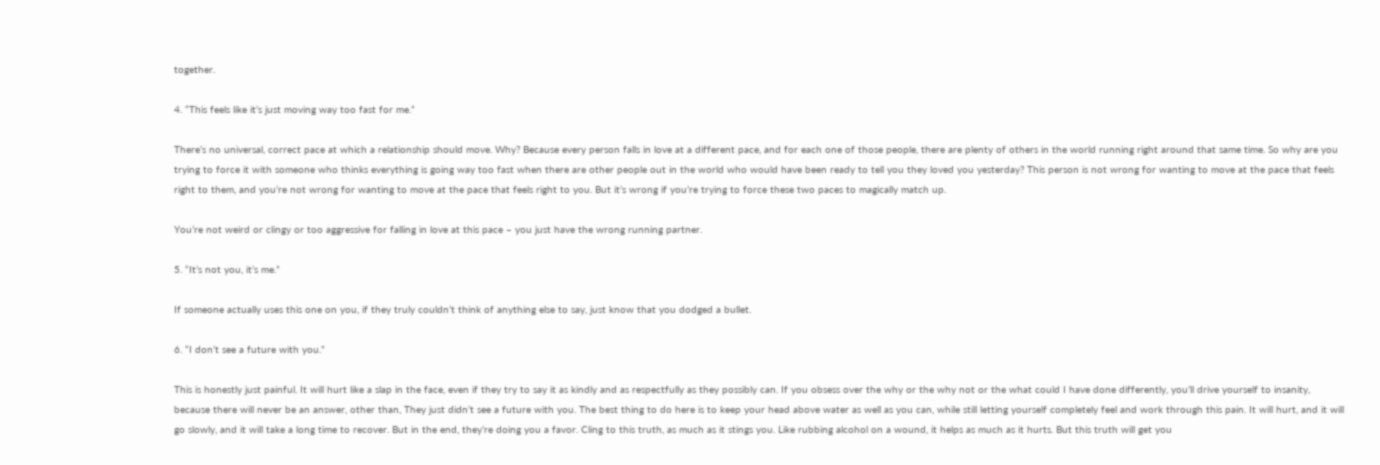together.

4. “This feels like it’s just moving way too fast for me.”

There’s no universal, correct pace at which a relationship should move. Why? Because every person falls in love at a different pace, and for each one of those people, there are plenty of others in the world running right around that same time. So why are you trying to force it with someone who thinks everything is going way too fast when there are other people out in the world who would have been ready to tell you they loved you yesterday? This person is not wrong for wanting to move at the pace that feels right to them, and you’re not wrong for wanting to move at the pace that feels right to you. But it’s wrong if you’re trying to force these two paces to magically match up.

You’re not weird or clingy or too aggressive for falling in love at this pace – you just have the wrong running partner.

5. “It’s not you, it’s me.”

If someone actually uses this one on you, if they truly couldn’t think of anything else to say, just know that you dodged a bullet.

6. “I don’t see a future with you.”

This is honestly just painful. It will hurt like a slap in the face, even if they try to say it as kindly and as respectfully as they possibly can. If you obsess over the why or the why not or the what could I have done differently, you’ll drive yourself to insanity, because there will never be an answer, other than, They just didn’t see a future with you. The best thing to do here is to keep your head above water as well as you can, while still letting yourself completely feel and work through this pain. It will hurt, and it will go slowly, and it will take a long time to recover. But in the end, they’re doing you a favor. Cling to this truth, as much as it stings you. Like rubbing alcohol on a wound, it helps as much as it hurts. But this truth will get you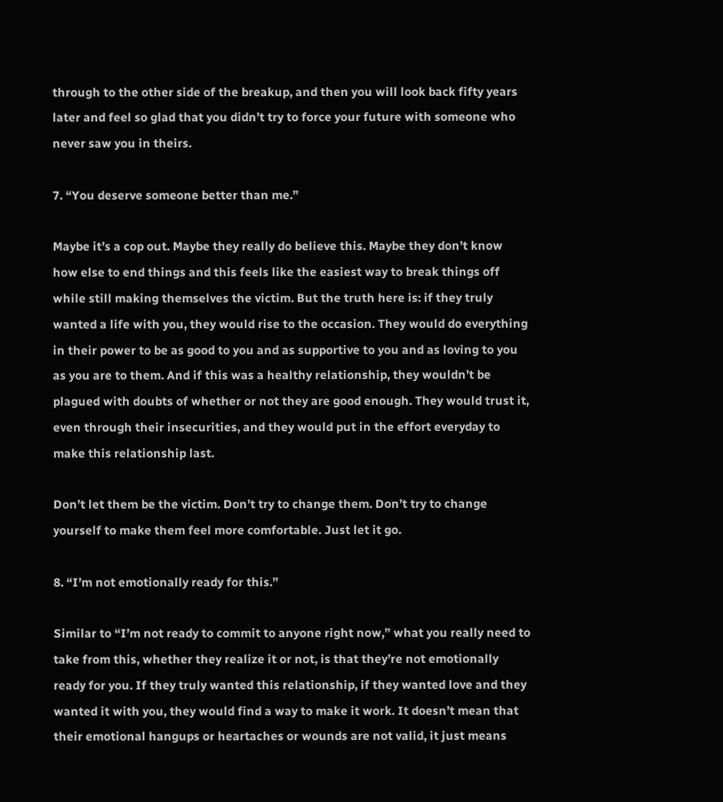through to the other side of the breakup, and then you will look back fifty years later and feel so glad that you didn’t try to force your future with someone who never saw you in theirs.

7. “You deserve someone better than me.”

Maybe it’s a cop out. Maybe they really do believe this. Maybe they don’t know how else to end things and this feels like the easiest way to break things off while still making themselves the victim. But the truth here is: if they truly wanted a life with you, they would rise to the occasion. They would do everything in their power to be as good to you and as supportive to you and as loving to you as you are to them. And if this was a healthy relationship, they wouldn’t be plagued with doubts of whether or not they are good enough. They would trust it, even through their insecurities, and they would put in the effort everyday to make this relationship last.

Don’t let them be the victim. Don’t try to change them. Don’t try to change yourself to make them feel more comfortable. Just let it go.

8. “I’m not emotionally ready for this.”

Similar to “I’m not ready to commit to anyone right now,” what you really need to take from this, whether they realize it or not, is that they’re not emotionally ready for you. If they truly wanted this relationship, if they wanted love and they wanted it with you, they would find a way to make it work. It doesn’t mean that their emotional hangups or heartaches or wounds are not valid, it just means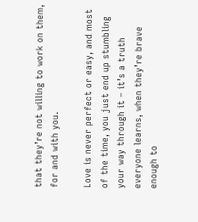that they’re not willing to work on them, for and with you.

Love is never perfect or easy, and most of the time, you just end up stumbling your way through it – it’s a truth everyone learns, when they’re brave enough to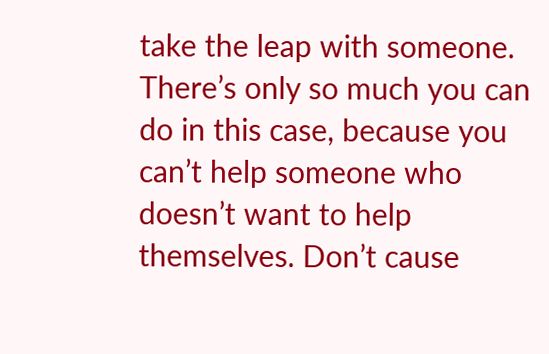take the leap with someone. There’s only so much you can do in this case, because you can’t help someone who doesn’t want to help themselves. Don’t cause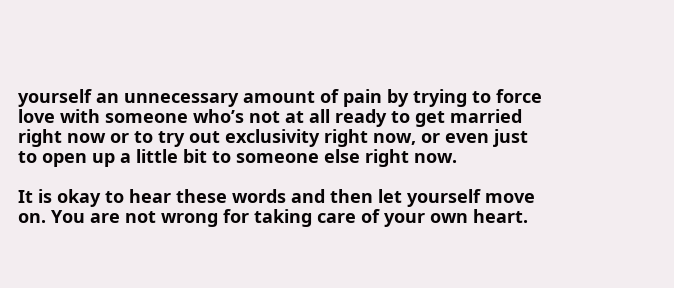yourself an unnecessary amount of pain by trying to force love with someone who’s not at all ready to get married right now or to try out exclusivity right now, or even just to open up a little bit to someone else right now.

It is okay to hear these words and then let yourself move on. You are not wrong for taking care of your own heart.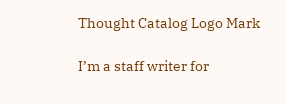Thought Catalog Logo Mark

I’m a staff writer for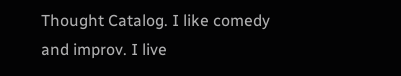Thought Catalog. I like comedy and improv. I live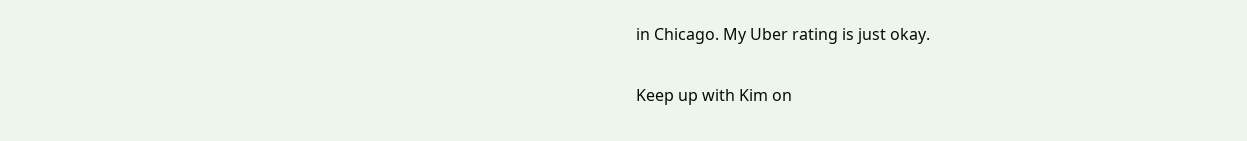in Chicago. My Uber rating is just okay.

Keep up with Kim on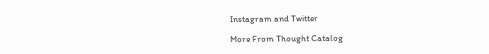Instagram and Twitter

More From Thought Catalog